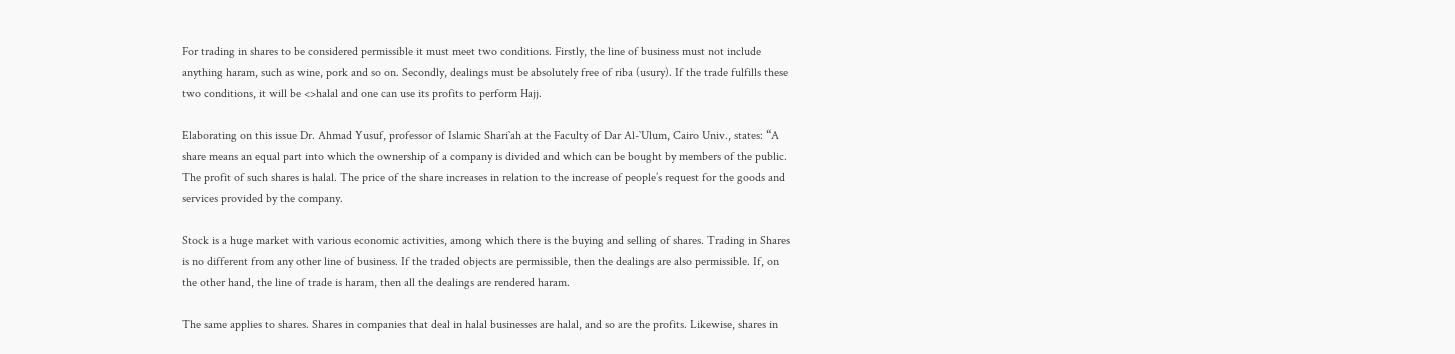For trading in shares to be considered permissible it must meet two conditions. Firstly, the line of business must not include anything haram, such as wine, pork and so on. Secondly, dealings must be absolutely free of riba (usury). If the trade fulfills these two conditions, it will be <>halal and one can use its profits to perform Hajj.

Elaborating on this issue Dr. Ahmad Yusuf, professor of Islamic Shari`ah at the Faculty of Dar Al-`Ulum, Cairo Univ., states: “A share means an equal part into which the ownership of a company is divided and which can be bought by members of the public. The profit of such shares is halal. The price of the share increases in relation to the increase of people’s request for the goods and services provided by the company.

Stock is a huge market with various economic activities, among which there is the buying and selling of shares. Trading in Shares is no different from any other line of business. If the traded objects are permissible, then the dealings are also permissible. If, on the other hand, the line of trade is haram, then all the dealings are rendered haram.

The same applies to shares. Shares in companies that deal in halal businesses are halal, and so are the profits. Likewise, shares in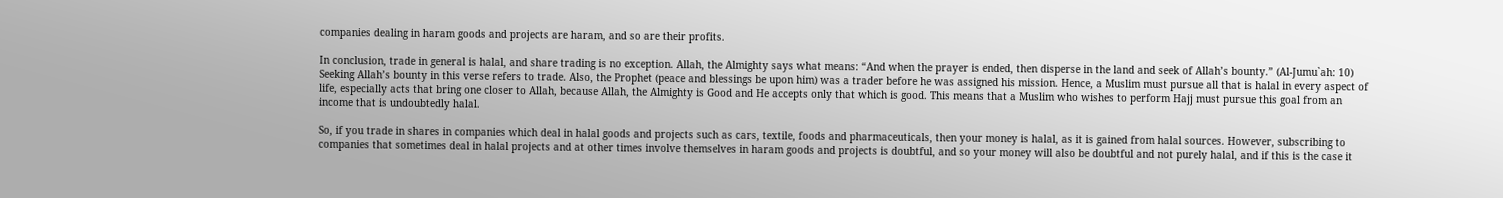companies dealing in haram goods and projects are haram, and so are their profits.

In conclusion, trade in general is halal, and share trading is no exception. Allah, the Almighty says what means: “And when the prayer is ended, then disperse in the land and seek of Allah’s bounty.” (Al-Jumu`ah: 10) Seeking Allah’s bounty in this verse refers to trade. Also, the Prophet (peace and blessings be upon him) was a trader before he was assigned his mission. Hence, a Muslim must pursue all that is halal in every aspect of life, especially acts that bring one closer to Allah, because Allah, the Almighty is Good and He accepts only that which is good. This means that a Muslim who wishes to perform Hajj must pursue this goal from an income that is undoubtedly halal.

So, if you trade in shares in companies which deal in halal goods and projects such as cars, textile, foods and pharmaceuticals, then your money is halal, as it is gained from halal sources. However, subscribing to companies that sometimes deal in halal projects and at other times involve themselves in haram goods and projects is doubtful, and so your money will also be doubtful and not purely halal, and if this is the case it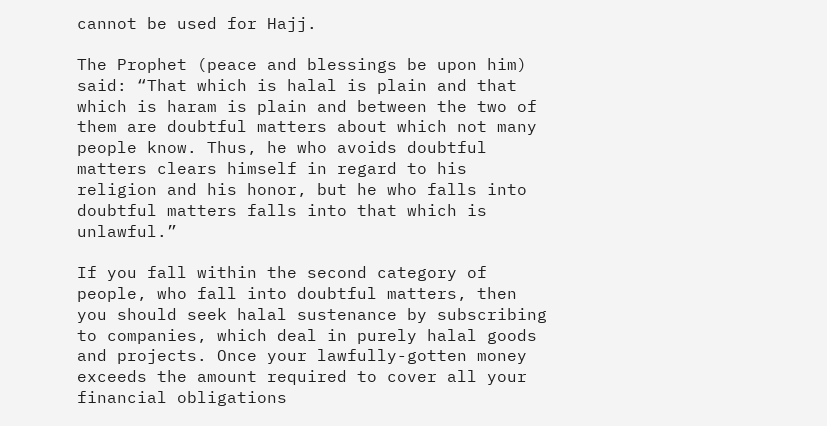cannot be used for Hajj.

The Prophet (peace and blessings be upon him) said: “That which is halal is plain and that which is haram is plain and between the two of them are doubtful matters about which not many people know. Thus, he who avoids doubtful matters clears himself in regard to his religion and his honor, but he who falls into doubtful matters falls into that which is unlawful.”

If you fall within the second category of people, who fall into doubtful matters, then you should seek halal sustenance by subscribing to companies, which deal in purely halal goods and projects. Once your lawfully-gotten money exceeds the amount required to cover all your financial obligations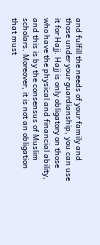and fulfill the needs of your family and those under your guardianship, you can use it for Hajj. Hajj is only obligatory on those who have the physical and financial ability, and this is by the consensus of Muslim scholars. Moreover, it is not an obligation that must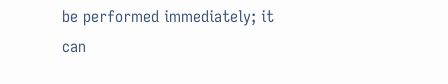be performed immediately; it can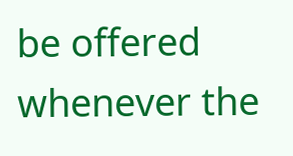be offered whenever the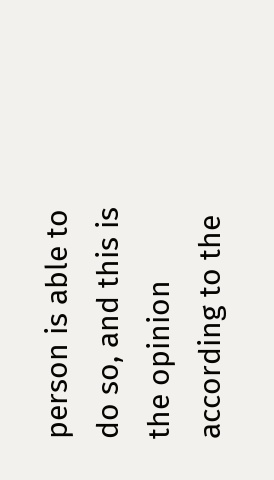person is able to do so, and this is the opinion according to the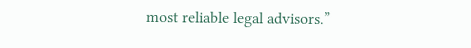most reliable legal advisors.”